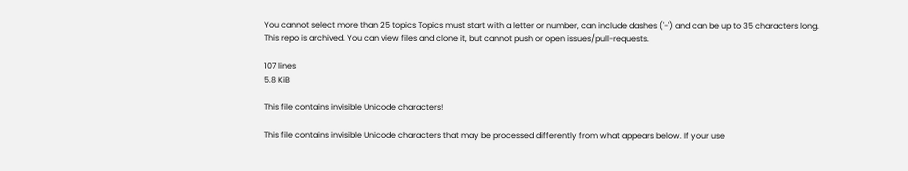You cannot select more than 25 topics Topics must start with a letter or number, can include dashes ('-') and can be up to 35 characters long.
This repo is archived. You can view files and clone it, but cannot push or open issues/pull-requests.

107 lines
5.8 KiB

This file contains invisible Unicode characters!

This file contains invisible Unicode characters that may be processed differently from what appears below. If your use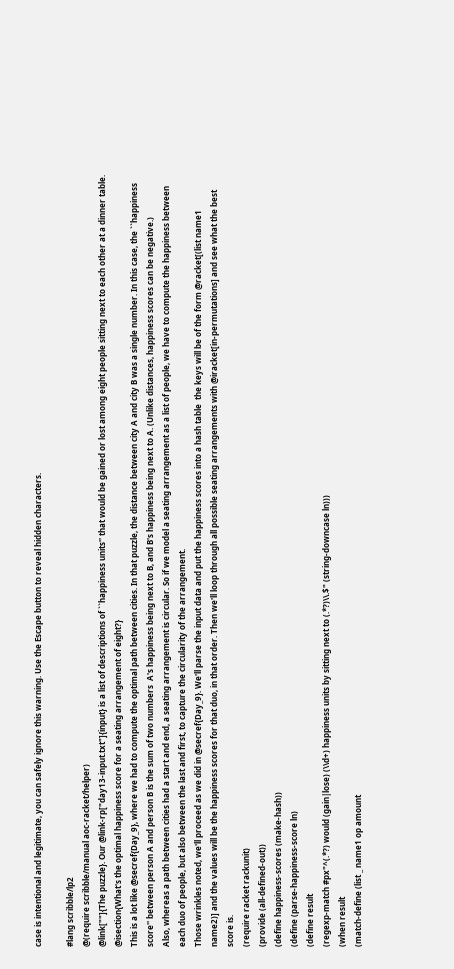case is intentional and legitimate, you can safely ignore this warning. Use the Escape button to reveal hidden characters.

#lang scribble/lp2
@(require scribble/manual aoc-racket/helper)
@link[""]{The puzzle}. Our @link-rp["day13-input.txt"]{input} is a list of descriptions of ``happiness units'' that would be gained or lost among eight people sitting next to each other at a dinner table.
@isection{What's the optimal happiness score for a seating arrangement of eight?}
This is a lot like @secref{Day_9}, where we had to compute the optimal path between cities. In that puzzle, the distance between city A and city B was a single number. In this case, the ``happiness score'' between person A and person B is the sum of two numbers  A's happiness being next to B, and B's happiness being next to A. (Unlike distances, happiness scores can be negative.)
Also, whereas a path between cities had a start and end, a seating arrangement is circular. So if we model a seating arrangement as a list of people, we have to compute the happiness between each duo of people, but also between the last and first, to capture the circularity of the arrangement.
Those wrinkles noted, we'll proceed as we did in @secref{Day_9}. We'll parse the input data and put the happiness scores into a hash table  the keys will be of the form @racket[(list name1 name2)] and the values will be the happiness scores for that duo, in that order. Then we'll loop through all possible seating arrangements with @iracket[in-permutations] and see what the best score is.
(require racket rackunit)
(provide (all-defined-out))
(define happiness-scores (make-hash))
(define (parse-happiness-score ln)
(define result
(regexp-match #px"^(.*?) would (gain|lose) (\\d+) happiness units by sitting next to (.*?)\\.$" (string-downcase ln)))
(when result
(match-define (list _ name1 op amount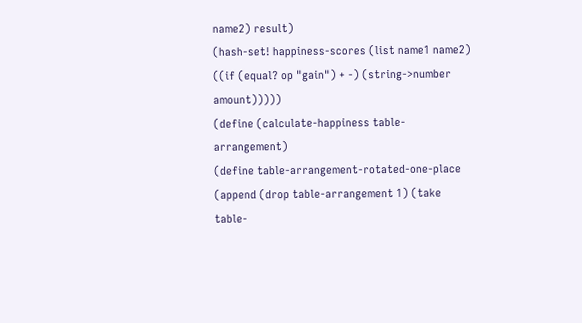name2) result)
(hash-set! happiness-scores (list name1 name2)
((if (equal? op "gain") + -) (string->number amount)))))
(define (calculate-happiness table-arrangement)
(define table-arrangement-rotated-one-place
(append (drop table-arrangement 1) (take table-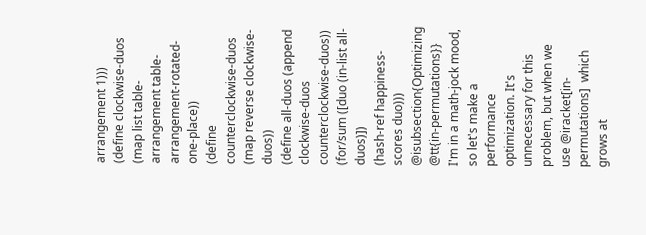arrangement 1)))
(define clockwise-duos
(map list table-arrangement table-arrangement-rotated-one-place))
(define counterclockwise-duos (map reverse clockwise-duos))
(define all-duos (append clockwise-duos counterclockwise-duos))
(for/sum ([duo (in-list all-duos)])
(hash-ref happiness-scores duo)))
@isubsection{Optimizing @tt{in-permutations}}
I'm in a math-jock mood, so let's make a performance optimization. It's unnecessary for this problem, but when we use @iracket[in-permutations]  which grows at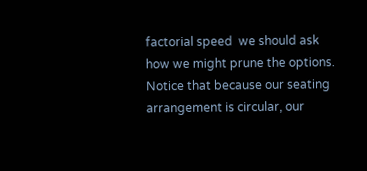factorial speed  we should ask how we might prune the options.
Notice that because our seating arrangement is circular, our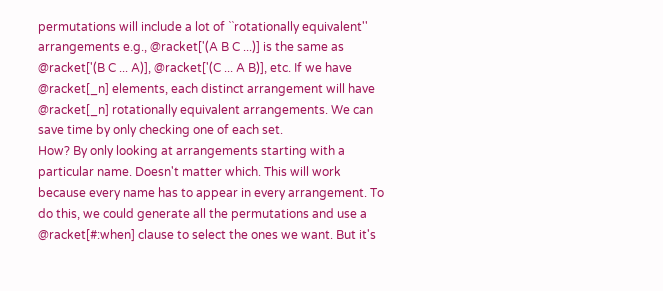permutations will include a lot of ``rotationally equivalent'' arrangements e.g., @racket['(A B C ...)] is the same as @racket['(B C ... A)], @racket['(C ... A B)], etc. If we have @racket[_n] elements, each distinct arrangement will have @racket[_n] rotationally equivalent arrangements. We can save time by only checking one of each set.
How? By only looking at arrangements starting with a particular name. Doesn't matter which. This will work because every name has to appear in every arrangement. To do this, we could generate all the permutations and use a @racket[#:when] clause to select the ones we want. But it's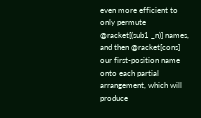even more efficient to only permute @racket[(sub1 _n)] names, and then @racket[cons] our first-position name onto each partial arrangement, which will produce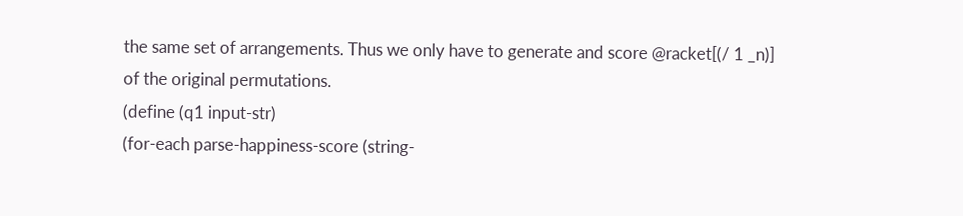the same set of arrangements. Thus we only have to generate and score @racket[(/ 1 _n)] of the original permutations.
(define (q1 input-str)
(for-each parse-happiness-score (string-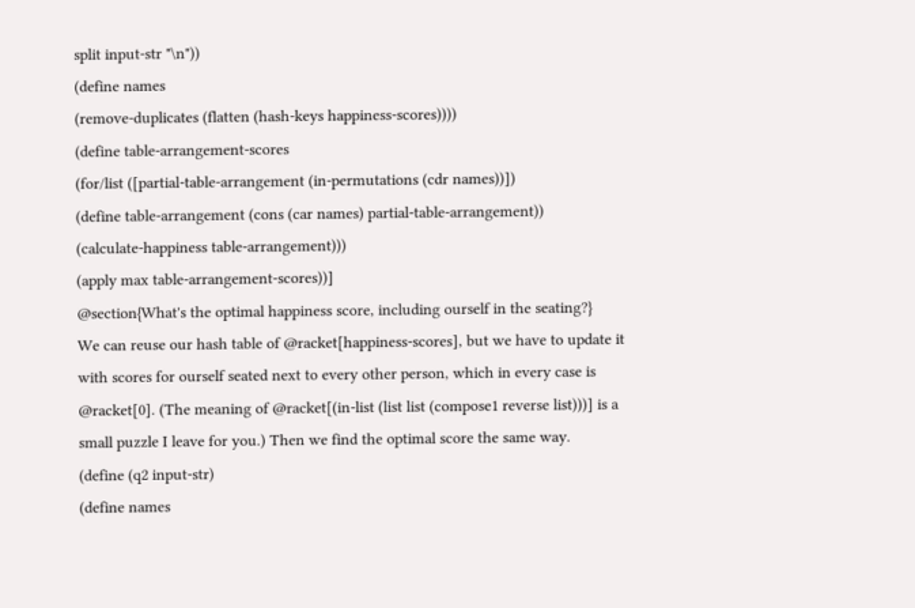split input-str "\n"))
(define names
(remove-duplicates (flatten (hash-keys happiness-scores))))
(define table-arrangement-scores
(for/list ([partial-table-arrangement (in-permutations (cdr names))])
(define table-arrangement (cons (car names) partial-table-arrangement))
(calculate-happiness table-arrangement)))
(apply max table-arrangement-scores))]
@section{What's the optimal happiness score, including ourself in the seating?}
We can reuse our hash table of @racket[happiness-scores], but we have to update it with scores for ourself seated next to every other person, which in every case is @racket[0]. (The meaning of @racket[(in-list (list list (compose1 reverse list)))] is a small puzzle I leave for you.) Then we find the optimal score the same way.
(define (q2 input-str)
(define names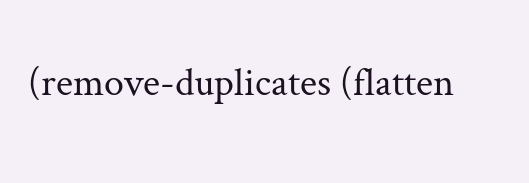(remove-duplicates (flatten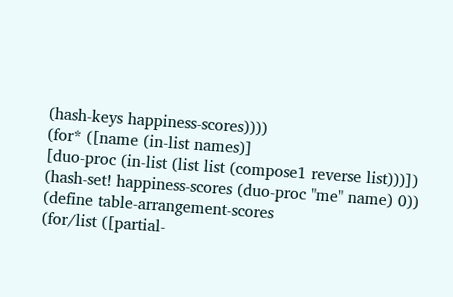(hash-keys happiness-scores))))
(for* ([name (in-list names)]
[duo-proc (in-list (list list (compose1 reverse list)))])
(hash-set! happiness-scores (duo-proc "me" name) 0))
(define table-arrangement-scores
(for/list ([partial-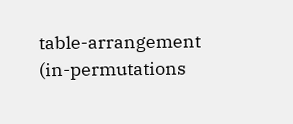table-arrangement (in-permutations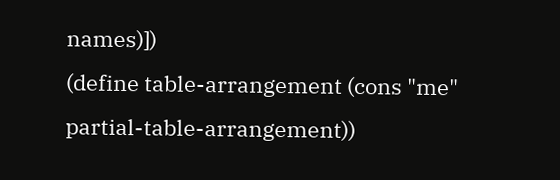names)])
(define table-arrangement (cons "me" partial-table-arrangement))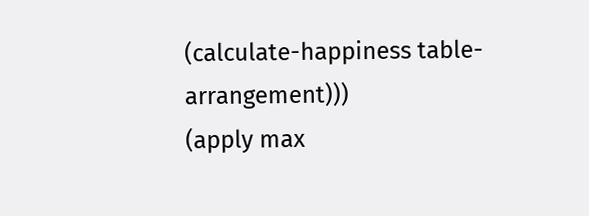(calculate-happiness table-arrangement)))
(apply max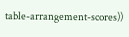table-arrangement-scores))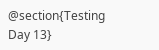@section{Testing Day 13}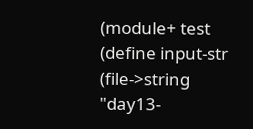(module+ test
(define input-str (file->string "day13-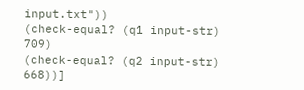input.txt"))
(check-equal? (q1 input-str) 709)
(check-equal? (q2 input-str) 668))]